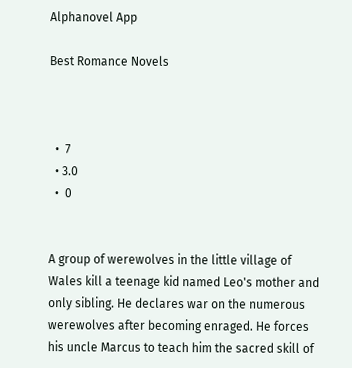Alphanovel App

Best Romance Novels



  •  7
  • 3.0
  •  0


A group of werewolves in the little village of Wales kill a teenage kid named Leo's mother and only sibling. He declares war on the numerous werewolves after becoming enraged. He forces his uncle Marcus to teach him the sacred skill of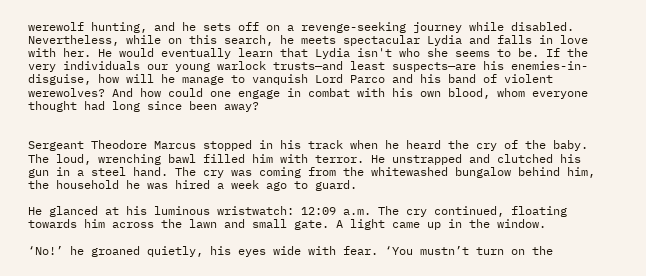werewolf hunting, and he sets off on a revenge-seeking journey while disabled. Nevertheless, while on this search, he meets spectacular Lydia and falls in love with her. He would eventually learn that Lydia isn't who she seems to be. If the very individuals our young warlock trusts—and least suspects—are his enemies-in-disguise, how will he manage to vanquish Lord Parco and his band of violent werewolves? And how could one engage in combat with his own blood, whom everyone thought had long since been away?


Sergeant Theodore Marcus stopped in his track when he heard the cry of the baby. The loud, wrenching bawl filled him with terror. He unstrapped and clutched his gun in a steel hand. The cry was coming from the whitewashed bungalow behind him, the household he was hired a week ago to guard.

He glanced at his luminous wristwatch: 12:09 a.m. The cry continued, floating towards him across the lawn and small gate. A light came up in the window.

‘No!’ he groaned quietly, his eyes wide with fear. ‘You mustn’t turn on the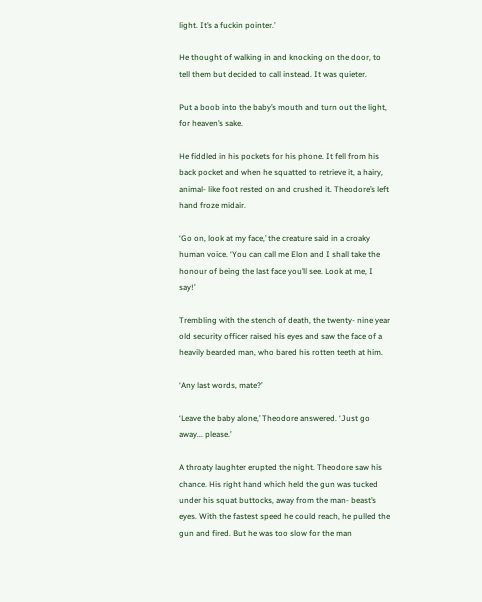light. It’s a fuckin pointer.’

He thought of walking in and knocking on the door, to tell them but decided to call instead. It was quieter.

Put a boob into the baby’s mouth and turn out the light, for heaven’s sake.

He fiddled in his pockets for his phone. It fell from his back pocket and when he squatted to retrieve it, a hairy, animal- like foot rested on and crushed it. Theodore’s left hand froze midair.

‘Go on, look at my face,’ the creature said in a croaky human voice. ‘You can call me Elon and I shall take the honour of being the last face you’ll see. Look at me, I say!’

Trembling with the stench of death, the twenty- nine year old security officer raised his eyes and saw the face of a heavily bearded man, who bared his rotten teeth at him.

‘Any last words, mate?’

‘Leave the baby alone,’ Theodore answered. ‘Just go away... please.’

A throaty laughter erupted the night. Theodore saw his chance. His right hand which held the gun was tucked under his squat buttocks, away from the man- beast’s eyes. With the fastest speed he could reach, he pulled the gun and fired. But he was too slow for the man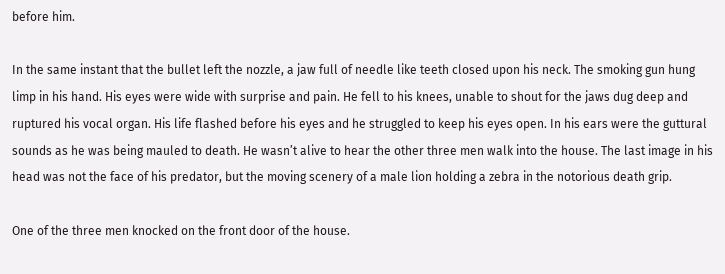before him.

In the same instant that the bullet left the nozzle, a jaw full of needle like teeth closed upon his neck. The smoking gun hung limp in his hand. His eyes were wide with surprise and pain. He fell to his knees, unable to shout for the jaws dug deep and ruptured his vocal organ. His life flashed before his eyes and he struggled to keep his eyes open. In his ears were the guttural sounds as he was being mauled to death. He wasn’t alive to hear the other three men walk into the house. The last image in his head was not the face of his predator, but the moving scenery of a male lion holding a zebra in the notorious death grip.

One of the three men knocked on the front door of the house.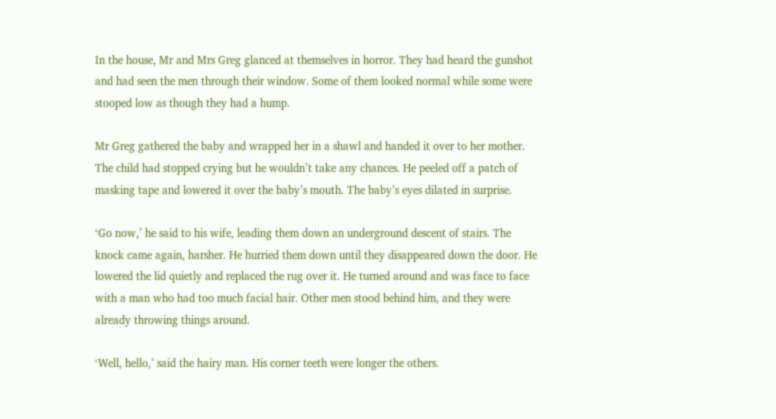In the house, Mr and Mrs Greg glanced at themselves in horror. They had heard the gunshot and had seen the men through their window. Some of them looked normal while some were stooped low as though they had a hump.

Mr Greg gathered the baby and wrapped her in a shawl and handed it over to her mother. The child had stopped crying but he wouldn’t take any chances. He peeled off a patch of masking tape and lowered it over the baby’s mouth. The baby’s eyes dilated in surprise.

‘Go now,’ he said to his wife, leading them down an underground descent of stairs. The knock came again, harsher. He hurried them down until they disappeared down the door. He lowered the lid quietly and replaced the rug over it. He turned around and was face to face with a man who had too much facial hair. Other men stood behind him, and they were already throwing things around.

‘Well, hello,’ said the hairy man. His corner teeth were longer the others.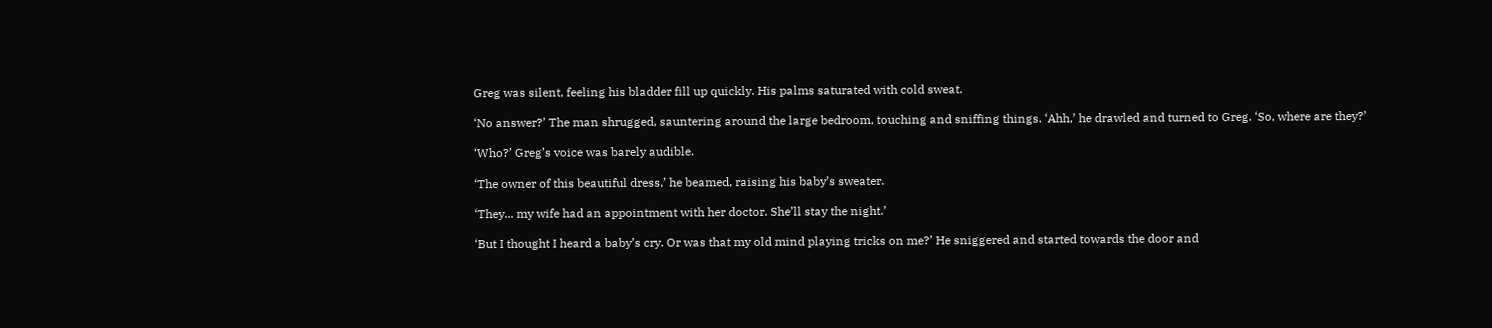Greg was silent, feeling his bladder fill up quickly. His palms saturated with cold sweat.

‘No answer?’ The man shrugged, sauntering around the large bedroom, touching and sniffing things. ‘Ahh,’ he drawled and turned to Greg. ‘So, where are they?’

‘Who?’ Greg’s voice was barely audible.

‘The owner of this beautiful dress,’ he beamed, raising his baby’s sweater.

‘They... my wife had an appointment with her doctor. She’ll stay the night.’

‘But I thought I heard a baby’s cry. Or was that my old mind playing tricks on me?’ He sniggered and started towards the door and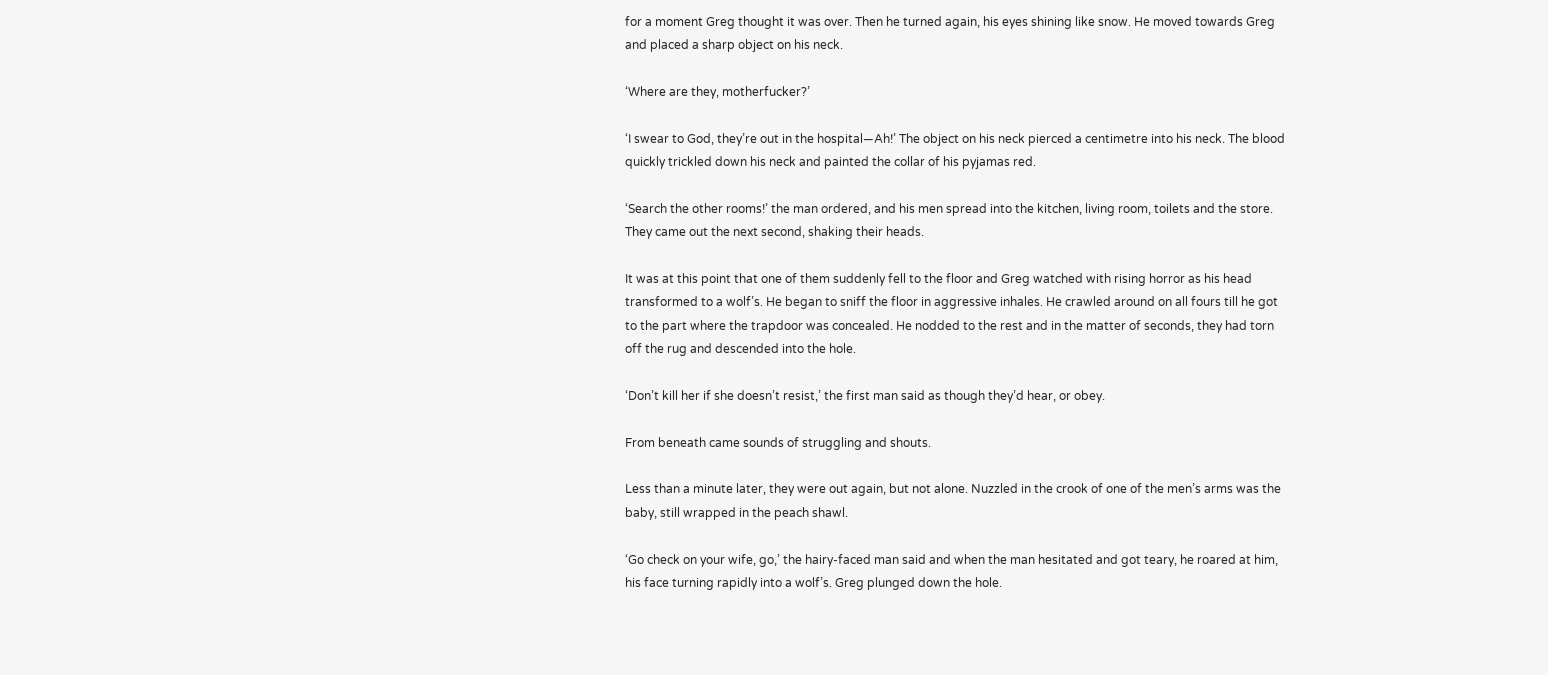for a moment Greg thought it was over. Then he turned again, his eyes shining like snow. He moved towards Greg and placed a sharp object on his neck.

‘Where are they, motherfucker?’

‘I swear to God, they’re out in the hospital—Ah!’ The object on his neck pierced a centimetre into his neck. The blood quickly trickled down his neck and painted the collar of his pyjamas red.

‘Search the other rooms!’ the man ordered, and his men spread into the kitchen, living room, toilets and the store. They came out the next second, shaking their heads.

It was at this point that one of them suddenly fell to the floor and Greg watched with rising horror as his head transformed to a wolf’s. He began to sniff the floor in aggressive inhales. He crawled around on all fours till he got to the part where the trapdoor was concealed. He nodded to the rest and in the matter of seconds, they had torn off the rug and descended into the hole.

‘Don’t kill her if she doesn’t resist,’ the first man said as though they’d hear, or obey.

From beneath came sounds of struggling and shouts.

Less than a minute later, they were out again, but not alone. Nuzzled in the crook of one of the men’s arms was the baby, still wrapped in the peach shawl.

‘Go check on your wife, go,’ the hairy-faced man said and when the man hesitated and got teary, he roared at him, his face turning rapidly into a wolf’s. Greg plunged down the hole.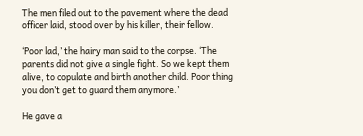The men filed out to the pavement where the dead officer laid, stood over by his killer, their fellow.

‘Poor lad,’ the hairy man said to the corpse. ‘The parents did not give a single fight. So we kept them alive, to copulate and birth another child. Poor thing you don’t get to guard them anymore.’

He gave a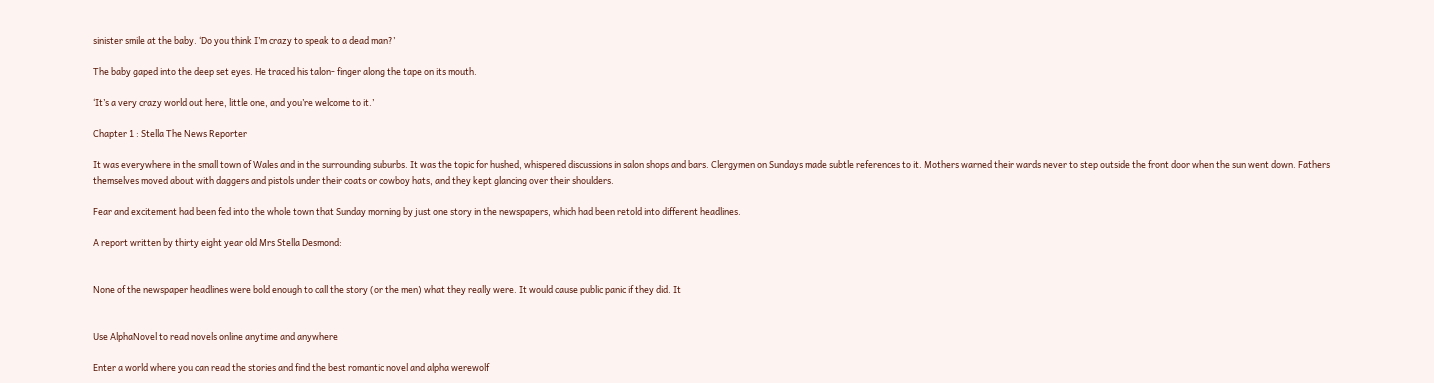sinister smile at the baby. ‘Do you think I’m crazy to speak to a dead man?’

The baby gaped into the deep set eyes. He traced his talon- finger along the tape on its mouth.

‘It’s a very crazy world out here, little one, and you’re welcome to it.’

Chapter 1 : Stella The News Reporter

It was everywhere in the small town of Wales and in the surrounding suburbs. It was the topic for hushed, whispered discussions in salon shops and bars. Clergymen on Sundays made subtle references to it. Mothers warned their wards never to step outside the front door when the sun went down. Fathers themselves moved about with daggers and pistols under their coats or cowboy hats, and they kept glancing over their shoulders.

Fear and excitement had been fed into the whole town that Sunday morning by just one story in the newspapers, which had been retold into different headlines.

A report written by thirty eight year old Mrs Stella Desmond:


None of the newspaper headlines were bold enough to call the story (or the men) what they really were. It would cause public panic if they did. It


Use AlphaNovel to read novels online anytime and anywhere

Enter a world where you can read the stories and find the best romantic novel and alpha werewolf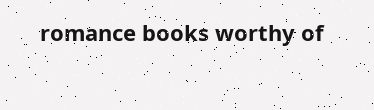romance books worthy of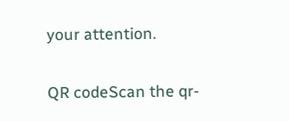your attention.

QR codeScan the qr-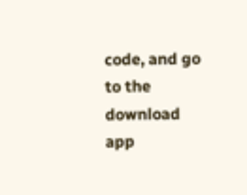code, and go to the download app